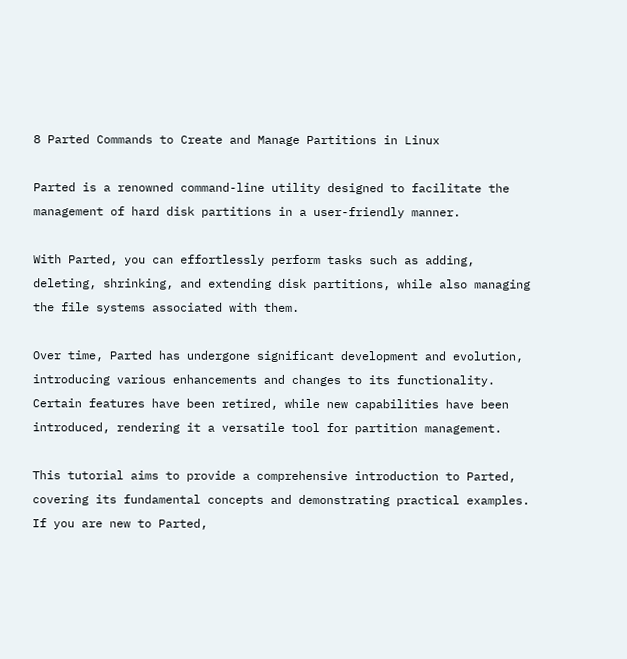8 Parted Commands to Create and Manage Partitions in Linux

Parted is a renowned command-line utility designed to facilitate the management of hard disk partitions in a user-friendly manner.

With Parted, you can effortlessly perform tasks such as adding, deleting, shrinking, and extending disk partitions, while also managing the file systems associated with them.

Over time, Parted has undergone significant development and evolution, introducing various enhancements and changes to its functionality. Certain features have been retired, while new capabilities have been introduced, rendering it a versatile tool for partition management.

This tutorial aims to provide a comprehensive introduction to Parted, covering its fundamental concepts and demonstrating practical examples. If you are new to Parted,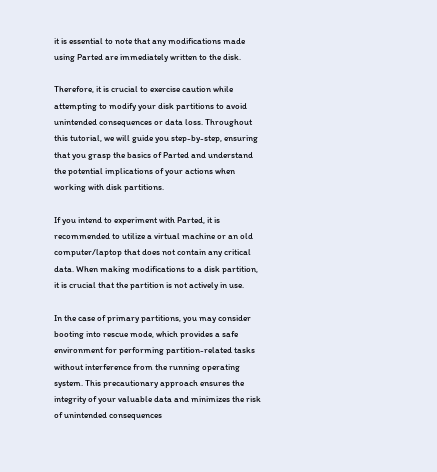it is essential to note that any modifications made using Parted are immediately written to the disk.

Therefore, it is crucial to exercise caution while attempting to modify your disk partitions to avoid unintended consequences or data loss. Throughout this tutorial, we will guide you step-by-step, ensuring that you grasp the basics of Parted and understand the potential implications of your actions when working with disk partitions.

If you intend to experiment with Parted, it is recommended to utilize a virtual machine or an old computer/laptop that does not contain any critical data. When making modifications to a disk partition, it is crucial that the partition is not actively in use.

In the case of primary partitions, you may consider booting into rescue mode, which provides a safe environment for performing partition-related tasks without interference from the running operating system. This precautionary approach ensures the integrity of your valuable data and minimizes the risk of unintended consequences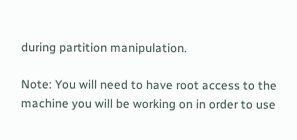during partition manipulation.

Note: You will need to have root access to the machine you will be working on in order to use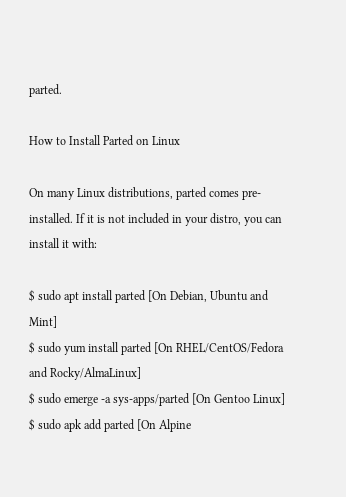parted.

How to Install Parted on Linux

On many Linux distributions, parted comes pre-installed. If it is not included in your distro, you can install it with:

$ sudo apt install parted [On Debian, Ubuntu and Mint]
$ sudo yum install parted [On RHEL/CentOS/Fedora and Rocky/AlmaLinux]
$ sudo emerge -a sys-apps/parted [On Gentoo Linux]
$ sudo apk add parted [On Alpine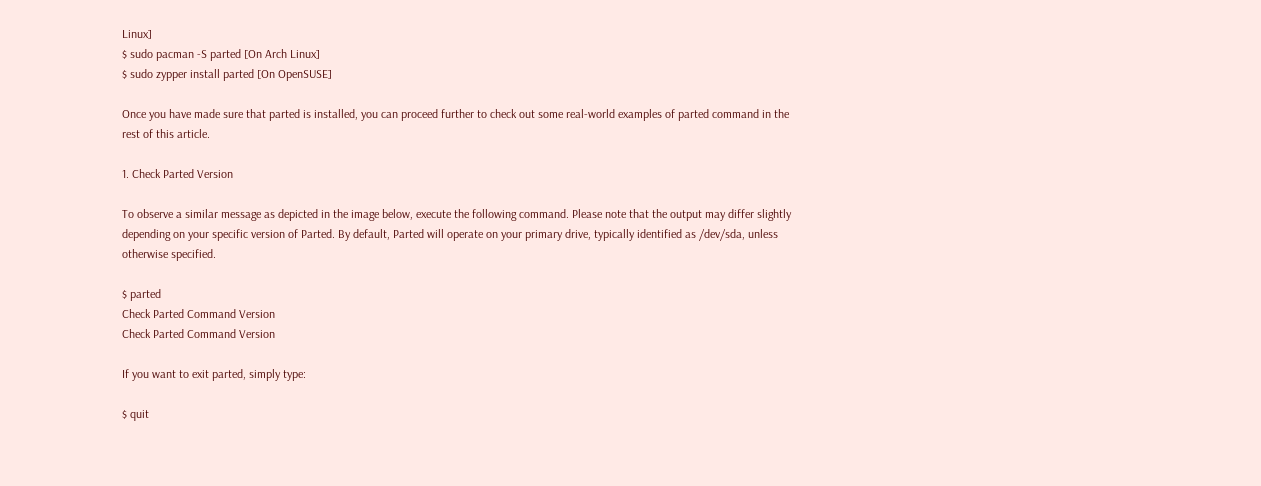Linux]
$ sudo pacman -S parted [On Arch Linux]
$ sudo zypper install parted [On OpenSUSE]

Once you have made sure that parted is installed, you can proceed further to check out some real-world examples of parted command in the rest of this article.

1. Check Parted Version

To observe a similar message as depicted in the image below, execute the following command. Please note that the output may differ slightly depending on your specific version of Parted. By default, Parted will operate on your primary drive, typically identified as /dev/sda, unless otherwise specified.

$ parted
Check Parted Command Version
Check Parted Command Version

If you want to exit parted, simply type:

$ quit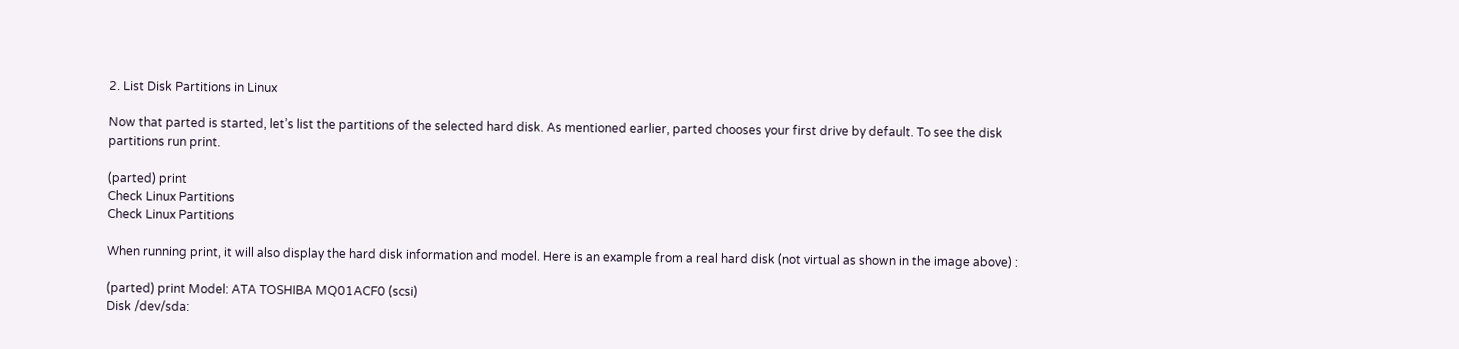2. List Disk Partitions in Linux

Now that parted is started, let’s list the partitions of the selected hard disk. As mentioned earlier, parted chooses your first drive by default. To see the disk partitions run print.

(parted) print
Check Linux Partitions
Check Linux Partitions

When running print, it will also display the hard disk information and model. Here is an example from a real hard disk (not virtual as shown in the image above) :

(parted) print Model: ATA TOSHIBA MQ01ACF0 (scsi)
Disk /dev/sda: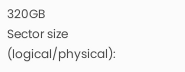320GB
Sector size (logical/physical):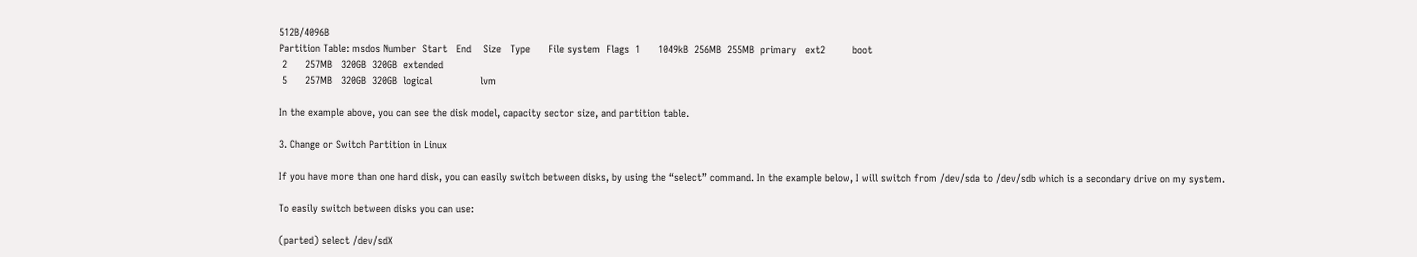512B/4096B
Partition Table: msdos Number  Start   End    Size   Type      File system  Flags  1      1049kB  256MB  255MB  primary   ext2         boot
 2      257MB   320GB  320GB  extended
 5      257MB   320GB  320GB  logical                lvm

In the example above, you can see the disk model, capacity sector size, and partition table.

3. Change or Switch Partition in Linux

If you have more than one hard disk, you can easily switch between disks, by using the “select” command. In the example below, I will switch from /dev/sda to /dev/sdb which is a secondary drive on my system.

To easily switch between disks you can use:

(parted) select /dev/sdX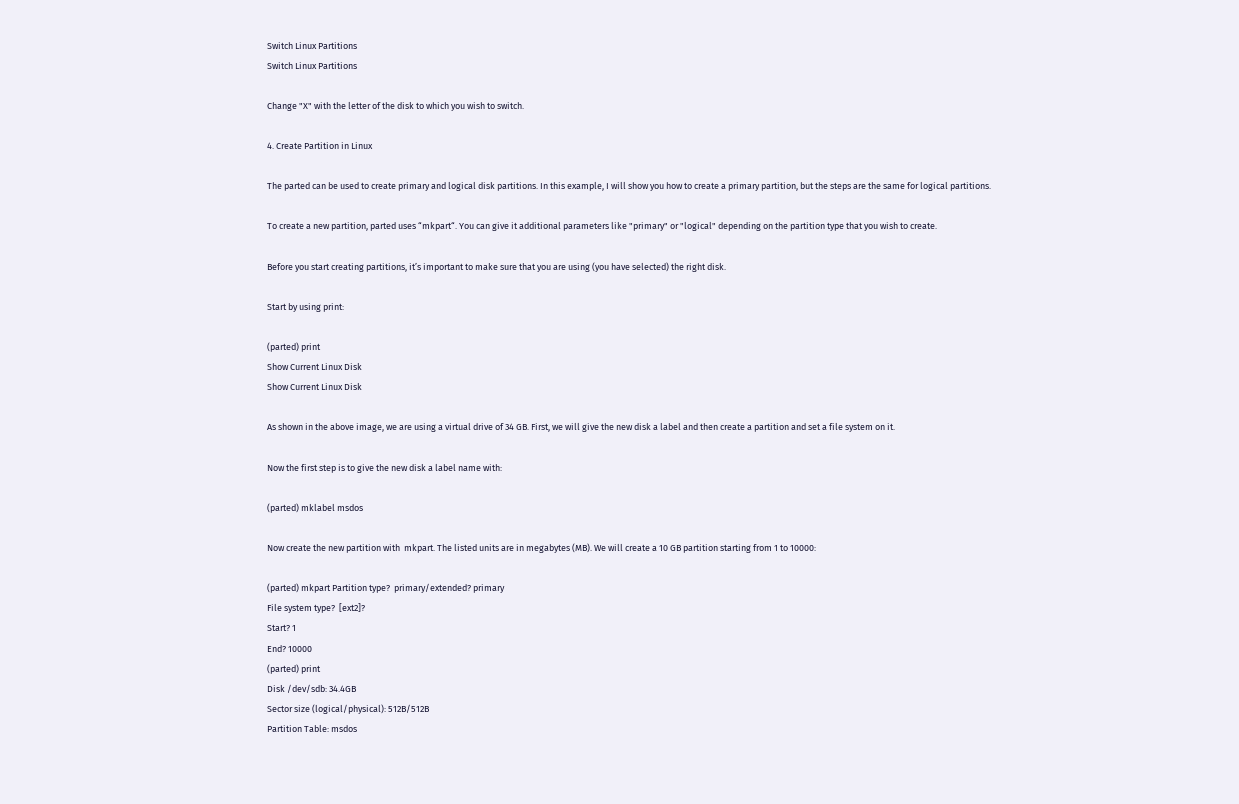Switch Linux Partitions
Switch Linux Partitions

Change "X" with the letter of the disk to which you wish to switch.

4. Create Partition in Linux

The parted can be used to create primary and logical disk partitions. In this example, I will show you how to create a primary partition, but the steps are the same for logical partitions.

To create a new partition, parted uses “mkpart“. You can give it additional parameters like "primary" or "logical" depending on the partition type that you wish to create.

Before you start creating partitions, it’s important to make sure that you are using (you have selected) the right disk.

Start by using print:

(parted) print
Show Current Linux Disk
Show Current Linux Disk

As shown in the above image, we are using a virtual drive of 34 GB. First, we will give the new disk a label and then create a partition and set a file system on it.

Now the first step is to give the new disk a label name with:

(parted) mklabel msdos

Now create the new partition with  mkpart. The listed units are in megabytes (MB). We will create a 10 GB partition starting from 1 to 10000:

(parted) mkpart Partition type?  primary/extended? primary
File system type?  [ext2]?
Start? 1
End? 10000
(parted) print
Disk /dev/sdb: 34.4GB
Sector size (logical/physical): 512B/512B
Partition Table: msdos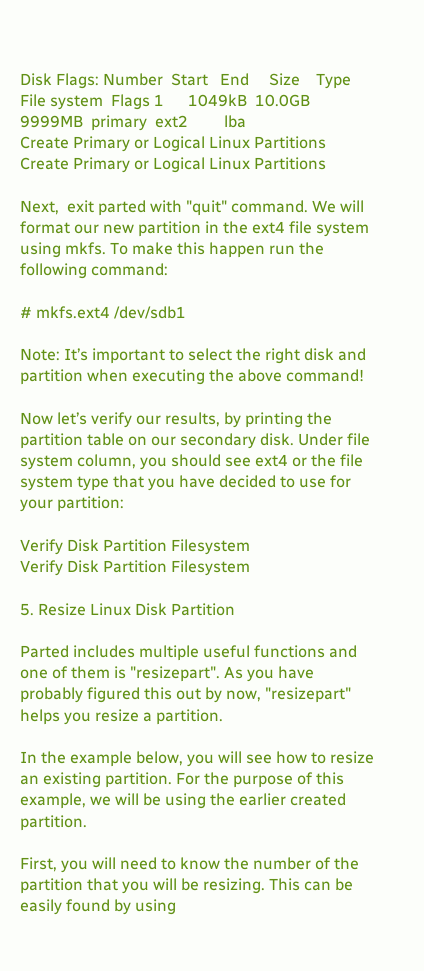Disk Flags: Number  Start   End     Size    Type     File system  Flags 1      1049kB  10.0GB  9999MB  primary  ext2         lba
Create Primary or Logical Linux Partitions
Create Primary or Logical Linux Partitions

Next,  exit parted with "quit" command. We will format our new partition in the ext4 file system using mkfs. To make this happen run the following command:

# mkfs.ext4 /dev/sdb1

Note: It’s important to select the right disk and partition when executing the above command!

Now let’s verify our results, by printing the partition table on our secondary disk. Under file system column, you should see ext4 or the file system type that you have decided to use for your partition:

Verify Disk Partition Filesystem
Verify Disk Partition Filesystem

5. Resize Linux Disk Partition

Parted includes multiple useful functions and one of them is "resizepart". As you have probably figured this out by now, "resizepart" helps you resize a partition.

In the example below, you will see how to resize an existing partition. For the purpose of this example, we will be using the earlier created partition.

First, you will need to know the number of the partition that you will be resizing. This can be easily found by using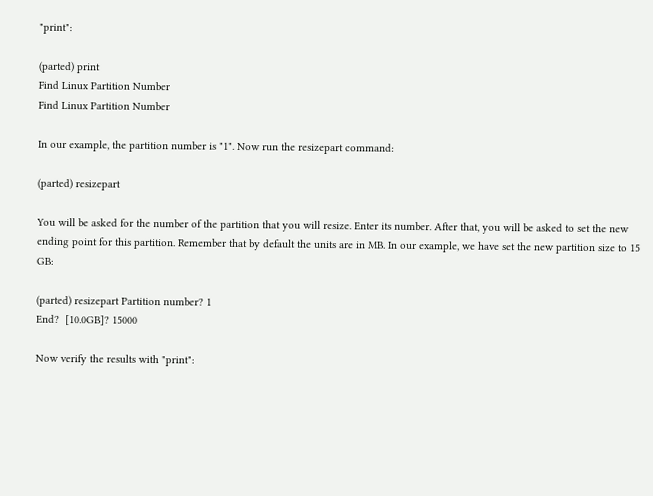"print":

(parted) print
Find Linux Partition Number
Find Linux Partition Number

In our example, the partition number is "1". Now run the resizepart command:

(parted) resizepart

You will be asked for the number of the partition that you will resize. Enter its number. After that, you will be asked to set the new ending point for this partition. Remember that by default the units are in MB. In our example, we have set the new partition size to 15 GB:

(parted) resizepart Partition number? 1
End?  [10.0GB]? 15000

Now verify the results with "print":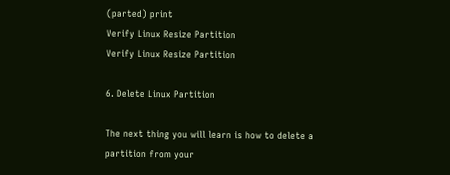(parted) print
Verify Linux Resize Partition
Verify Linux Resize Partition

6. Delete Linux Partition

The next thing you will learn is how to delete a partition from your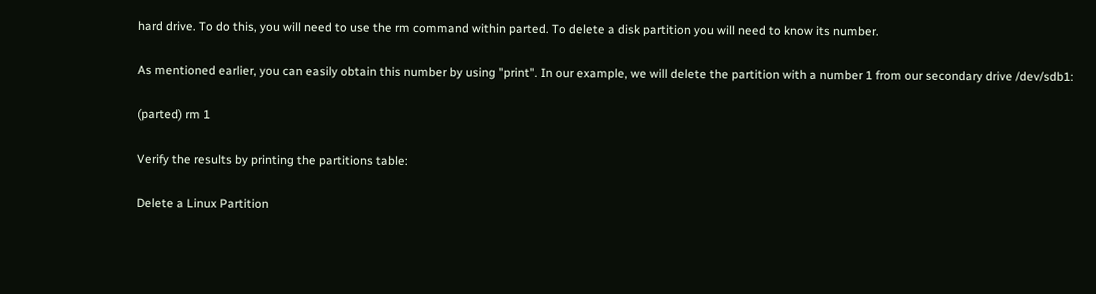hard drive. To do this, you will need to use the rm command within parted. To delete a disk partition you will need to know its number.

As mentioned earlier, you can easily obtain this number by using "print". In our example, we will delete the partition with a number 1 from our secondary drive /dev/sdb1:

(parted) rm 1

Verify the results by printing the partitions table:

Delete a Linux Partition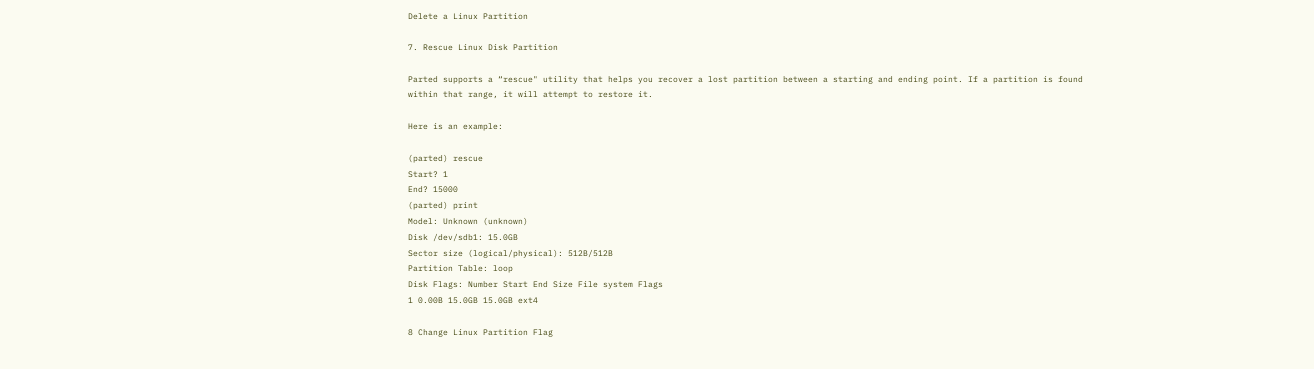Delete a Linux Partition

7. Rescue Linux Disk Partition

Parted supports a “rescue" utility that helps you recover a lost partition between a starting and ending point. If a partition is found within that range, it will attempt to restore it.

Here is an example:

(parted) rescue
Start? 1
End? 15000
(parted) print
Model: Unknown (unknown)
Disk /dev/sdb1: 15.0GB
Sector size (logical/physical): 512B/512B
Partition Table: loop
Disk Flags: Number Start End Size File system Flags
1 0.00B 15.0GB 15.0GB ext4

8 Change Linux Partition Flag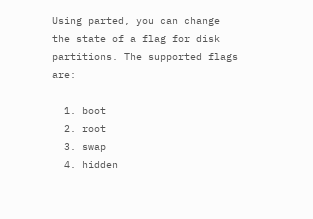Using parted, you can change the state of a flag for disk partitions. The supported flags are:

  1. boot
  2. root
  3. swap
  4. hidden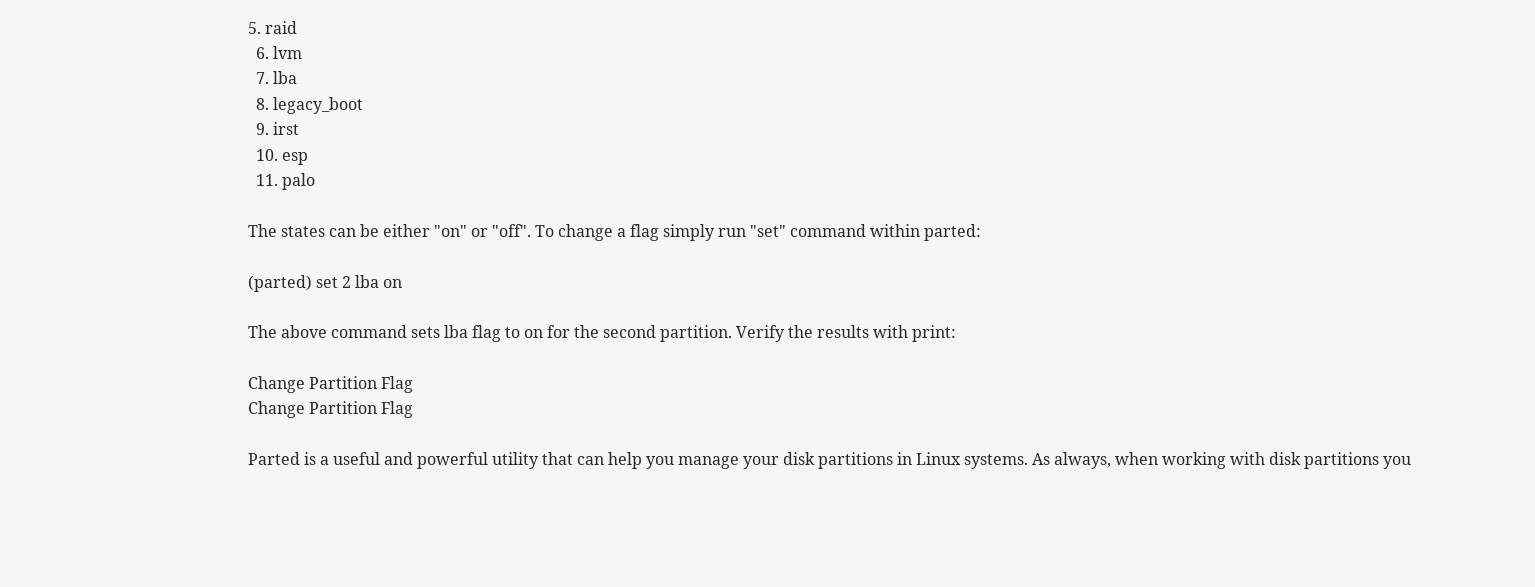5. raid
  6. lvm
  7. lba
  8. legacy_boot
  9. irst
  10. esp
  11. palo

The states can be either "on" or "off". To change a flag simply run "set" command within parted:

(parted) set 2 lba on

The above command sets lba flag to on for the second partition. Verify the results with print:

Change Partition Flag
Change Partition Flag

Parted is a useful and powerful utility that can help you manage your disk partitions in Linux systems. As always, when working with disk partitions you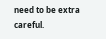need to be extra careful.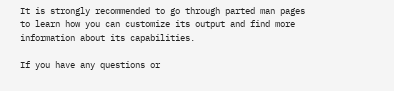It is strongly recommended to go through parted man pages to learn how you can customize its output and find more information about its capabilities.

If you have any questions or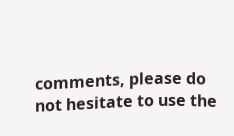comments, please do not hesitate to use the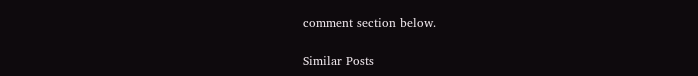comment section below.

Similar Posts